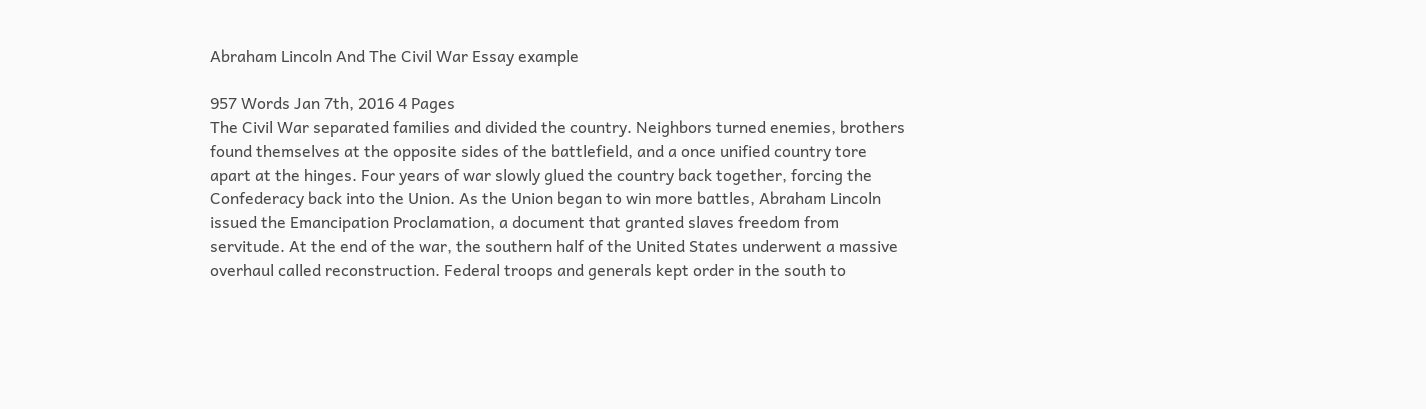Abraham Lincoln And The Civil War Essay example

957 Words Jan 7th, 2016 4 Pages
The Civil War separated families and divided the country. Neighbors turned enemies, brothers found themselves at the opposite sides of the battlefield, and a once unified country tore apart at the hinges. Four years of war slowly glued the country back together, forcing the Confederacy back into the Union. As the Union began to win more battles, Abraham Lincoln issued the Emancipation Proclamation, a document that granted slaves freedom from servitude. At the end of the war, the southern half of the United States underwent a massive overhaul called reconstruction. Federal troops and generals kept order in the south to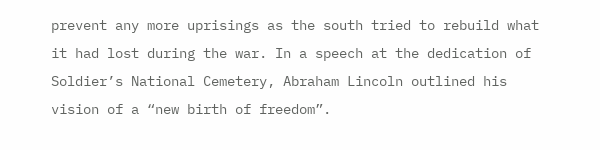prevent any more uprisings as the south tried to rebuild what it had lost during the war. In a speech at the dedication of Soldier’s National Cemetery, Abraham Lincoln outlined his vision of a “new birth of freedom”.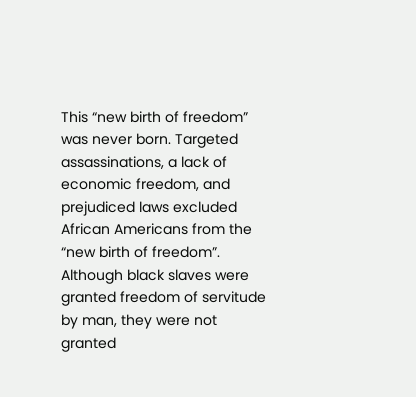This “new birth of freedom” was never born. Targeted assassinations, a lack of economic freedom, and prejudiced laws excluded African Americans from the “new birth of freedom”. Although black slaves were granted freedom of servitude by man, they were not granted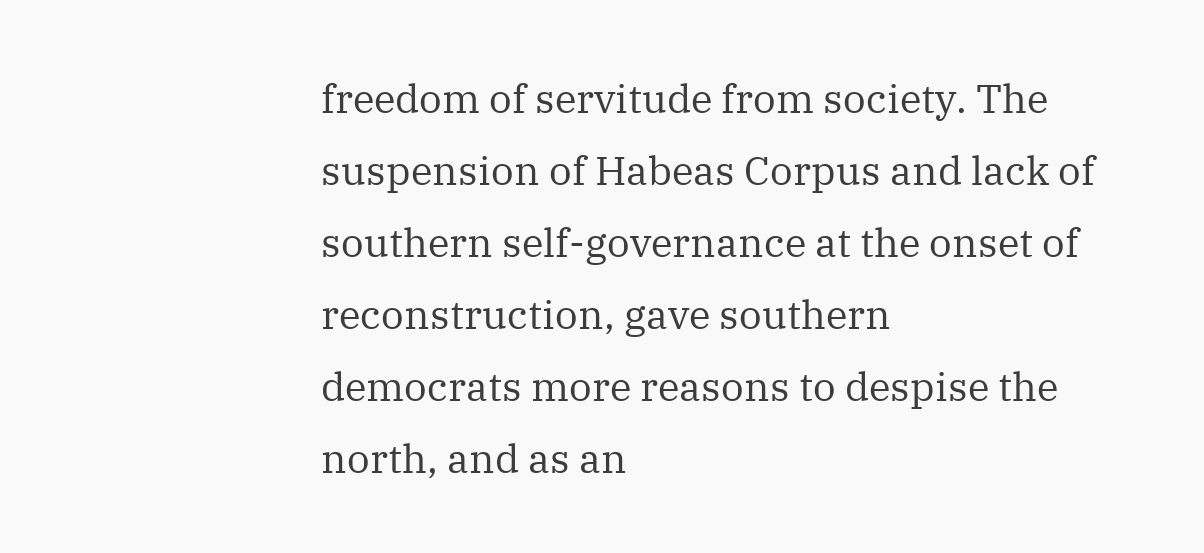freedom of servitude from society. The suspension of Habeas Corpus and lack of southern self-governance at the onset of reconstruction, gave southern democrats more reasons to despise the north, and as an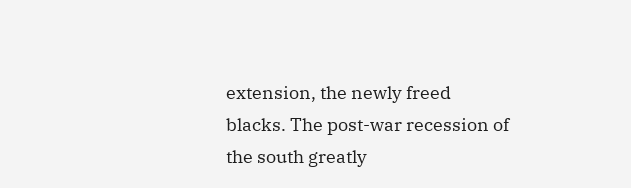extension, the newly freed blacks. The post-war recession of the south greatly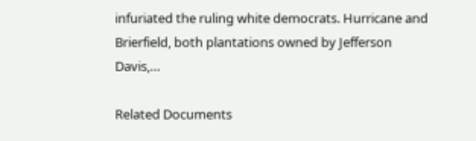infuriated the ruling white democrats. Hurricane and Brierfield, both plantations owned by Jefferson Davis,…

Related Documents